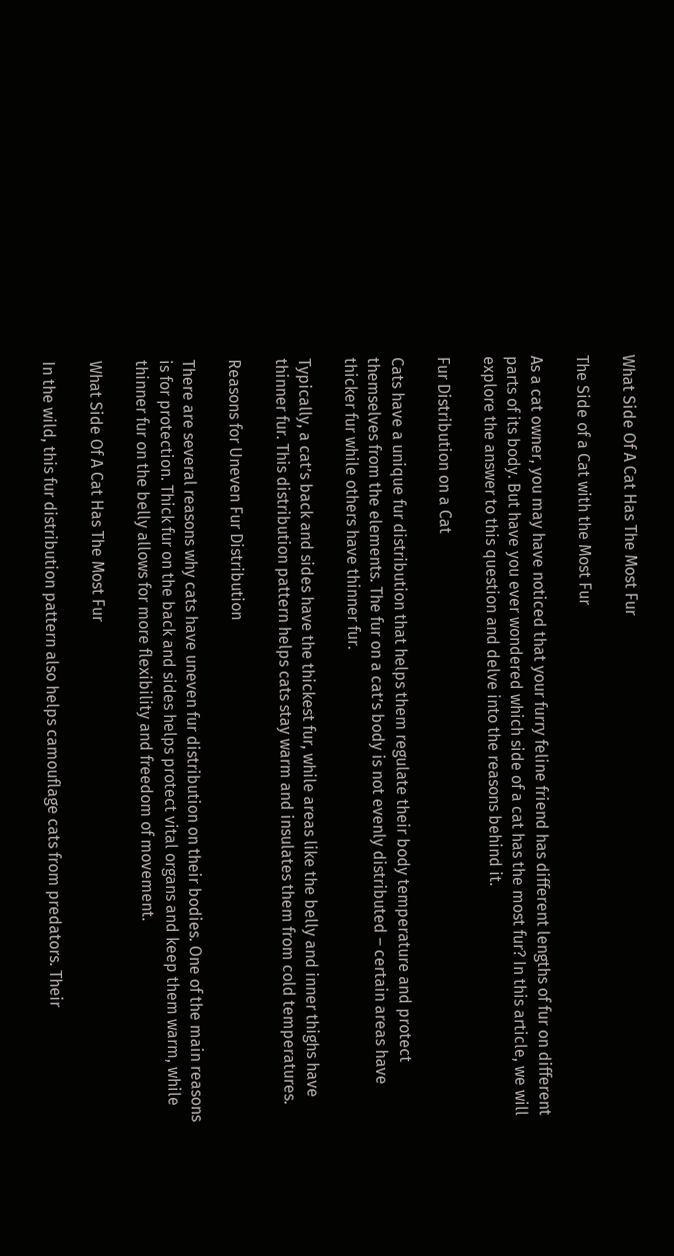What Side Of A Cat Has The Most Fur

The Side of a Cat with the Most Fur

As a cat owner, you may have noticed that your furry feline friend has different lengths of fur on different parts of its body. But have you ever wondered which side of a cat has the most fur? In this article, we will explore the answer to this question and delve into the reasons behind it.

Fur Distribution on a Cat

Cats have a unique fur distribution that helps them regulate their body temperature and protect themselves from the elements. The fur on a cat’s body is not evenly distributed – certain areas have thicker fur while others have thinner fur.

Typically, a cat’s back and sides have the thickest fur, while areas like the belly and inner thighs have thinner fur. This distribution pattern helps cats stay warm and insulates them from cold temperatures.

Reasons for Uneven Fur Distribution

There are several reasons why cats have uneven fur distribution on their bodies. One of the main reasons is for protection. Thick fur on the back and sides helps protect vital organs and keep them warm, while thinner fur on the belly allows for more flexibility and freedom of movement.

What Side Of A Cat Has The Most Fur

In the wild, this fur distribution pattern also helps camouflage cats from predators. Their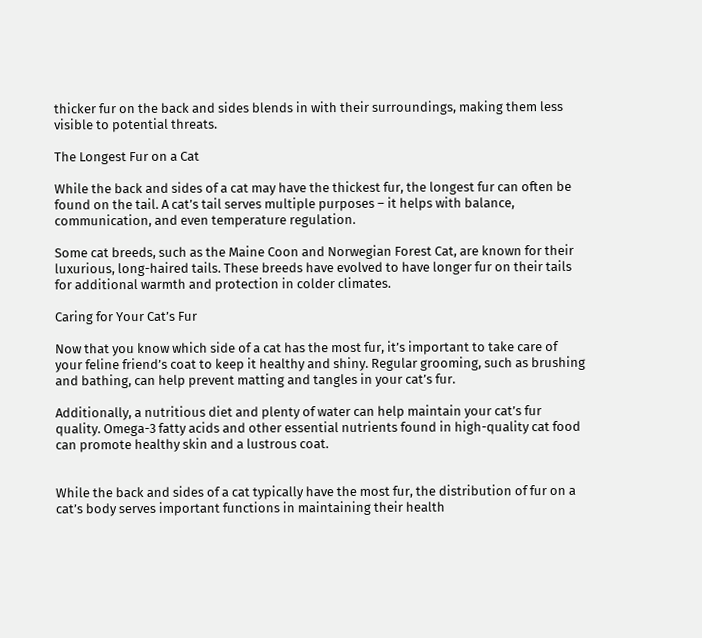thicker fur on the back and sides blends in with their surroundings, making them less visible to potential threats.

The Longest Fur on a Cat

While the back and sides of a cat may have the thickest fur, the longest fur can often be found on the tail. A cat’s tail serves multiple purposes – it helps with balance, communication, and even temperature regulation.

Some cat breeds, such as the Maine Coon and Norwegian Forest Cat, are known for their luxurious, long-haired tails. These breeds have evolved to have longer fur on their tails for additional warmth and protection in colder climates.

Caring for Your Cat’s Fur

Now that you know which side of a cat has the most fur, it’s important to take care of your feline friend’s coat to keep it healthy and shiny. Regular grooming, such as brushing and bathing, can help prevent matting and tangles in your cat’s fur.

Additionally, a nutritious diet and plenty of water can help maintain your cat’s fur quality. Omega-3 fatty acids and other essential nutrients found in high-quality cat food can promote healthy skin and a lustrous coat.


While the back and sides of a cat typically have the most fur, the distribution of fur on a cat’s body serves important functions in maintaining their health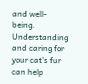and well-being. Understanding and caring for your cat’s fur can help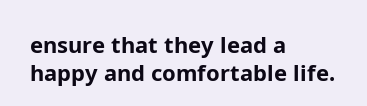ensure that they lead a happy and comfortable life.